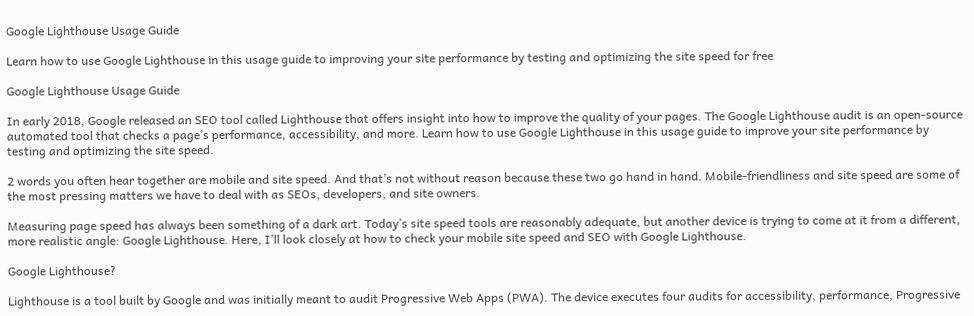Google Lighthouse Usage Guide

Learn how to use Google Lighthouse in this usage guide to improving your site performance by testing and optimizing the site speed for free

Google Lighthouse Usage Guide

In early 2018, Google released an SEO tool called Lighthouse that offers insight into how to improve the quality of your pages. The Google Lighthouse audit is an open-source automated tool that checks a page’s performance, accessibility, and more. Learn how to use Google Lighthouse in this usage guide to improve your site performance by testing and optimizing the site speed.

2 words you often hear together are mobile and site speed. And that’s not without reason because these two go hand in hand. Mobile-friendliness and site speed are some of the most pressing matters we have to deal with as SEOs, developers, and site owners.

Measuring page speed has always been something of a dark art. Today’s site speed tools are reasonably adequate, but another device is trying to come at it from a different, more realistic angle: Google Lighthouse. Here, I’ll look closely at how to check your mobile site speed and SEO with Google Lighthouse.

Google Lighthouse?

Lighthouse is a tool built by Google and was initially meant to audit Progressive Web Apps (PWA). The device executes four audits for accessibility, performance, Progressive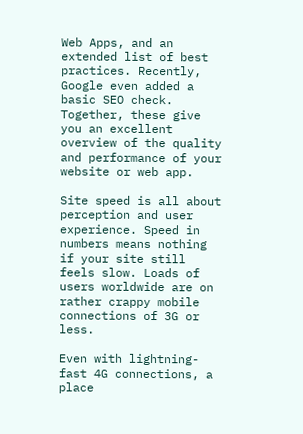Web Apps, and an extended list of best practices. Recently, Google even added a basic SEO check. Together, these give you an excellent overview of the quality and performance of your website or web app.

Site speed is all about perception and user experience. Speed in numbers means nothing if your site still feels slow. Loads of users worldwide are on rather crappy mobile connections of 3G or less.

Even with lightning-fast 4G connections, a place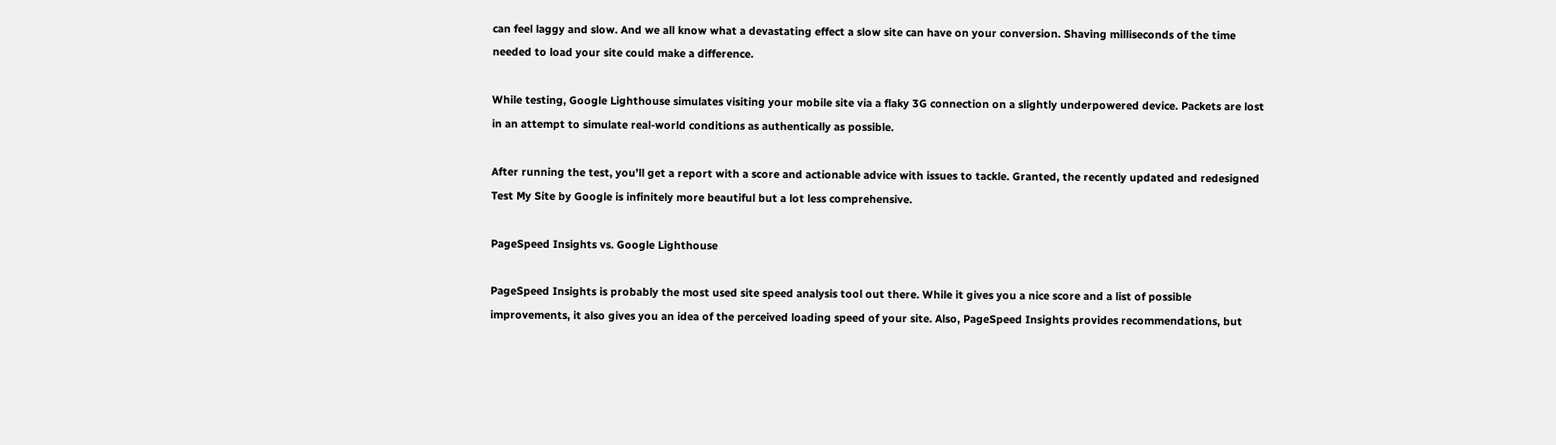can feel laggy and slow. And we all know what a devastating effect a slow site can have on your conversion. Shaving milliseconds of the time needed to load your site could make a difference.

While testing, Google Lighthouse simulates visiting your mobile site via a flaky 3G connection on a slightly underpowered device. Packets are lost in an attempt to simulate real-world conditions as authentically as possible.

After running the test, you’ll get a report with a score and actionable advice with issues to tackle. Granted, the recently updated and redesigned Test My Site by Google is infinitely more beautiful but a lot less comprehensive.

PageSpeed Insights vs. Google Lighthouse

PageSpeed Insights is probably the most used site speed analysis tool out there. While it gives you a nice score and a list of possible improvements, it also gives you an idea of the perceived loading speed of your site. Also, PageSpeed Insights provides recommendations, but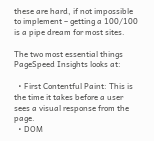these are hard, if not impossible to implement – getting a 100/100 is a pipe dream for most sites.

The two most essential things PageSpeed Insights looks at:

  • First Contentful Paint: This is the time it takes before a user sees a visual response from the page.
  • DOM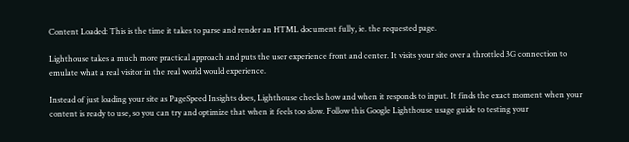Content Loaded: This is the time it takes to parse and render an HTML document fully, ie. the requested page.

Lighthouse takes a much more practical approach and puts the user experience front and center. It visits your site over a throttled 3G connection to emulate what a real visitor in the real world would experience.

Instead of just loading your site as PageSpeed Insights does, Lighthouse checks how and when it responds to input. It finds the exact moment when your content is ready to use, so you can try and optimize that when it feels too slow. Follow this Google Lighthouse usage guide to testing your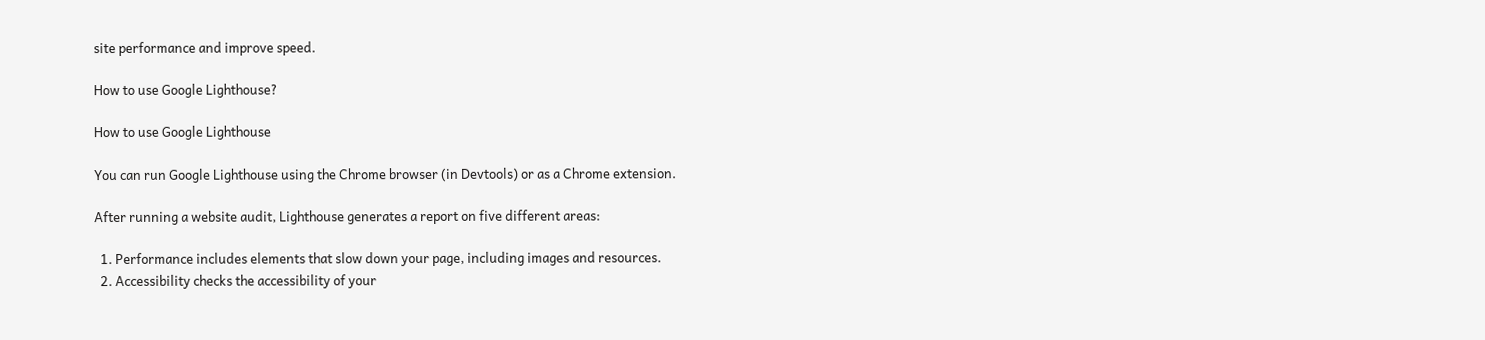site performance and improve speed.

How to use Google Lighthouse?

How to use Google Lighthouse

You can run Google Lighthouse using the Chrome browser (in Devtools) or as a Chrome extension.

After running a website audit, Lighthouse generates a report on five different areas:

  1. Performance includes elements that slow down your page, including images and resources.
  2. Accessibility checks the accessibility of your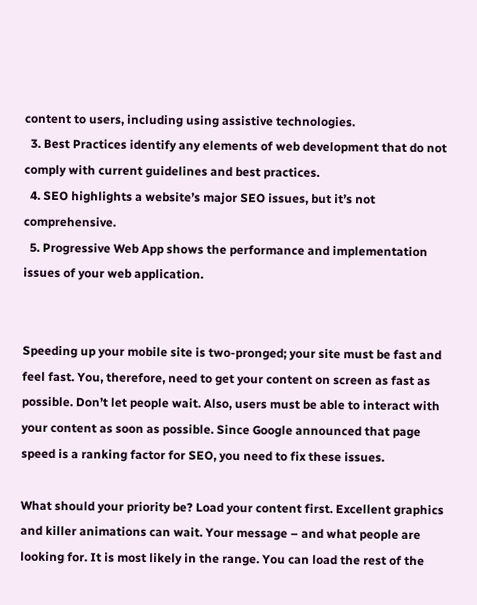content to users, including using assistive technologies.
  3. Best Practices identify any elements of web development that do not comply with current guidelines and best practices.
  4. SEO highlights a website’s major SEO issues, but it’s not comprehensive.
  5. Progressive Web App shows the performance and implementation issues of your web application.


Speeding up your mobile site is two-pronged; your site must be fast and feel fast. You, therefore, need to get your content on screen as fast as possible. Don’t let people wait. Also, users must be able to interact with your content as soon as possible. Since Google announced that page speed is a ranking factor for SEO, you need to fix these issues.

What should your priority be? Load your content first. Excellent graphics and killer animations can wait. Your message – and what people are looking for. It is most likely in the range. You can load the rest of the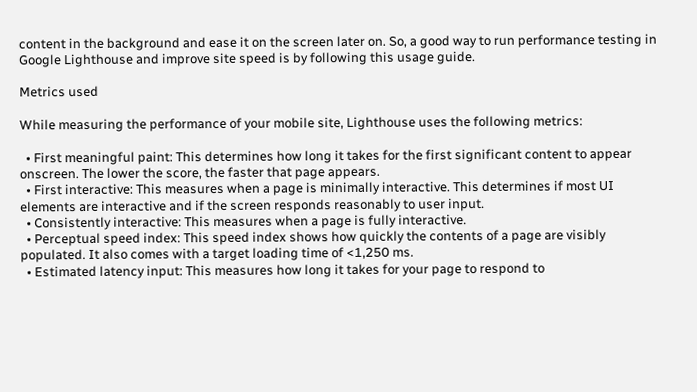content in the background and ease it on the screen later on. So, a good way to run performance testing in Google Lighthouse and improve site speed is by following this usage guide.

Metrics used

While measuring the performance of your mobile site, Lighthouse uses the following metrics:

  • First meaningful paint: This determines how long it takes for the first significant content to appear onscreen. The lower the score, the faster that page appears.
  • First interactive: This measures when a page is minimally interactive. This determines if most UI elements are interactive and if the screen responds reasonably to user input.
  • Consistently interactive: This measures when a page is fully interactive.
  • Perceptual speed index: This speed index shows how quickly the contents of a page are visibly populated. It also comes with a target loading time of <1,250 ms.
  • Estimated latency input: This measures how long it takes for your page to respond to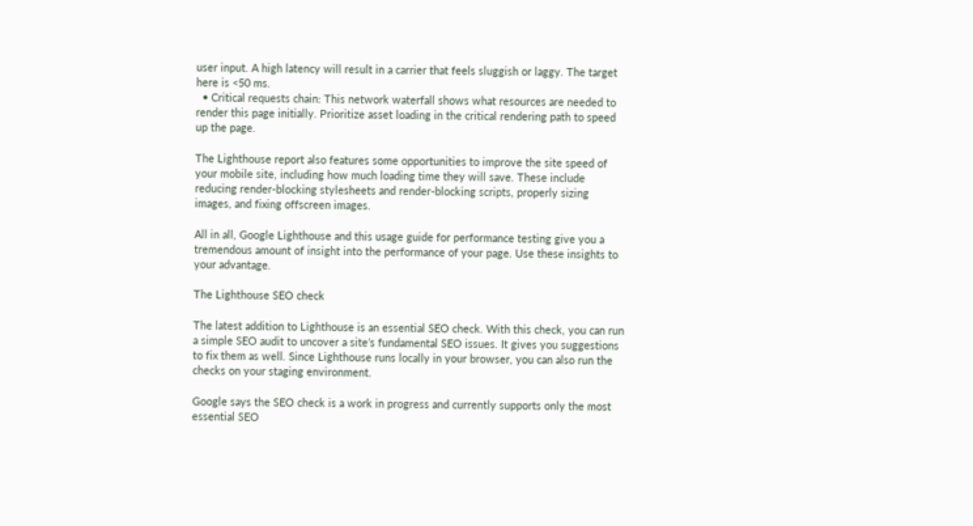user input. A high latency will result in a carrier that feels sluggish or laggy. The target here is <50 ms.
  • Critical requests chain: This network waterfall shows what resources are needed to render this page initially. Prioritize asset loading in the critical rendering path to speed up the page.

The Lighthouse report also features some opportunities to improve the site speed of your mobile site, including how much loading time they will save. These include reducing render-blocking stylesheets and render-blocking scripts, properly sizing images, and fixing offscreen images.

All in all, Google Lighthouse and this usage guide for performance testing give you a tremendous amount of insight into the performance of your page. Use these insights to your advantage.

The Lighthouse SEO check

The latest addition to Lighthouse is an essential SEO check. With this check, you can run a simple SEO audit to uncover a site’s fundamental SEO issues. It gives you suggestions to fix them as well. Since Lighthouse runs locally in your browser, you can also run the checks on your staging environment.

Google says the SEO check is a work in progress and currently supports only the most essential SEO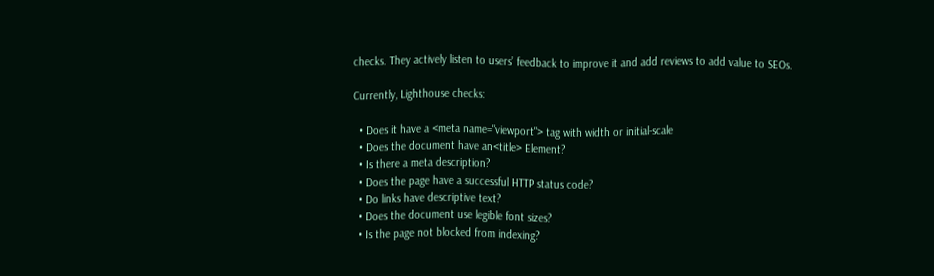checks. They actively listen to users’ feedback to improve it and add reviews to add value to SEOs.

Currently, Lighthouse checks:

  • Does it have a <meta name="viewport"> tag with width or initial-scale
  • Does the document have an<title> Element?
  • Is there a meta description?
  • Does the page have a successful HTTP status code?
  • Do links have descriptive text?
  • Does the document use legible font sizes?
  • Is the page not blocked from indexing?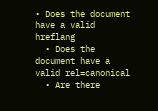• Does the document have a valid hreflang
  • Does the document have a valid rel=canonical
  • Are there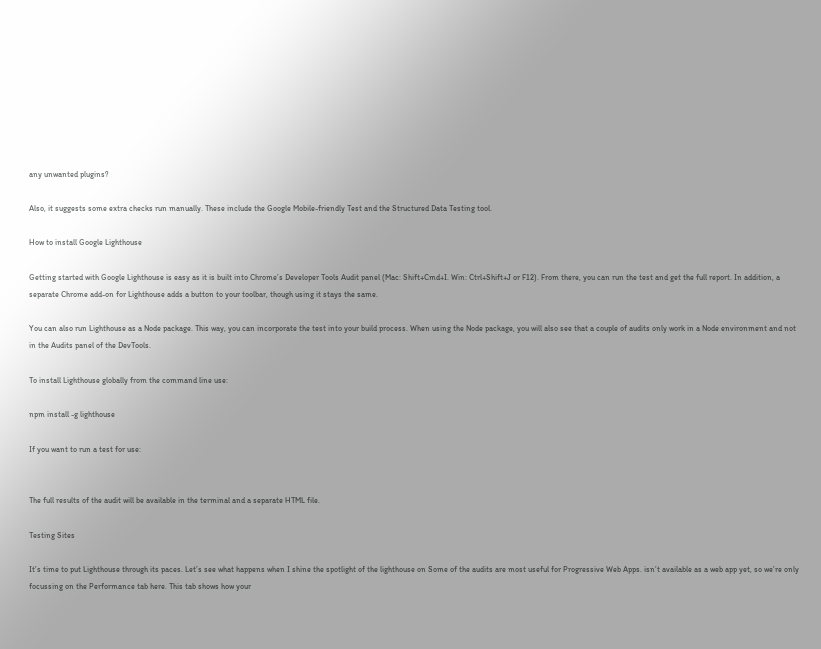any unwanted plugins?

Also, it suggests some extra checks run manually. These include the Google Mobile-friendly Test and the Structured Data Testing tool.

How to install Google Lighthouse

Getting started with Google Lighthouse is easy as it is built into Chrome’s Developer Tools Audit panel (Mac: Shift+Cmd+I. Win: Ctrl+Shift+J or F12). From there, you can run the test and get the full report. In addition, a separate Chrome add-on for Lighthouse adds a button to your toolbar, though using it stays the same.

You can also run Lighthouse as a Node package. This way, you can incorporate the test into your build process. When using the Node package, you will also see that a couple of audits only work in a Node environment and not in the Audits panel of the DevTools.

To install Lighthouse globally from the command line use:

npm install -g lighthouse

If you want to run a test for use:


The full results of the audit will be available in the terminal and a separate HTML file.

Testing Sites

It’s time to put Lighthouse through its paces. Let’s see what happens when I shine the spotlight of the lighthouse on Some of the audits are most useful for Progressive Web Apps. isn’t available as a web app yet, so we’re only focussing on the Performance tab here. This tab shows how your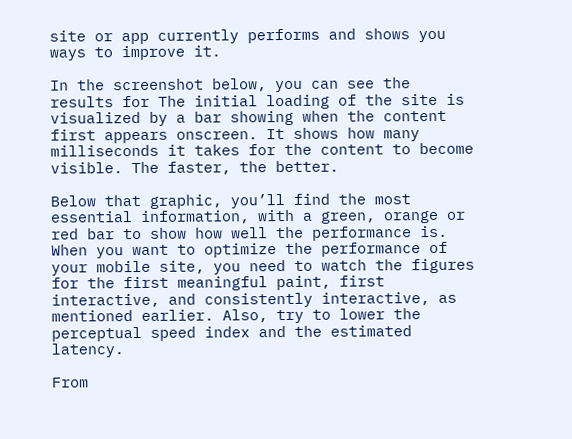site or app currently performs and shows you ways to improve it.

In the screenshot below, you can see the results for The initial loading of the site is visualized by a bar showing when the content first appears onscreen. It shows how many milliseconds it takes for the content to become visible. The faster, the better.

Below that graphic, you’ll find the most essential information, with a green, orange or red bar to show how well the performance is. When you want to optimize the performance of your mobile site, you need to watch the figures for the first meaningful paint, first interactive, and consistently interactive, as mentioned earlier. Also, try to lower the perceptual speed index and the estimated latency.

From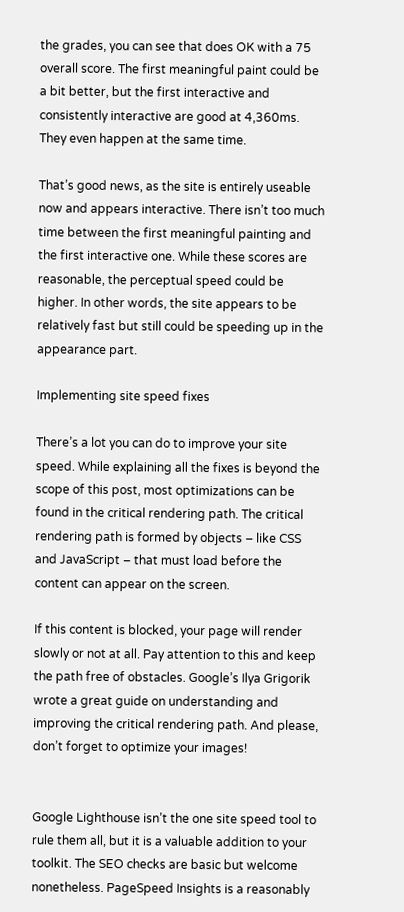the grades, you can see that does OK with a 75 overall score. The first meaningful paint could be a bit better, but the first interactive and consistently interactive are good at 4,360ms. They even happen at the same time.

That’s good news, as the site is entirely useable now and appears interactive. There isn’t too much time between the first meaningful painting and the first interactive one. While these scores are reasonable, the perceptual speed could be higher. In other words, the site appears to be relatively fast but still could be speeding up in the appearance part.

Implementing site speed fixes

There’s a lot you can do to improve your site speed. While explaining all the fixes is beyond the scope of this post, most optimizations can be found in the critical rendering path. The critical rendering path is formed by objects – like CSS and JavaScript – that must load before the content can appear on the screen.

If this content is blocked, your page will render slowly or not at all. Pay attention to this and keep the path free of obstacles. Google’s Ilya Grigorik wrote a great guide on understanding and improving the critical rendering path. And please, don’t forget to optimize your images!


Google Lighthouse isn’t the one site speed tool to rule them all, but it is a valuable addition to your toolkit. The SEO checks are basic but welcome nonetheless. PageSpeed Insights is a reasonably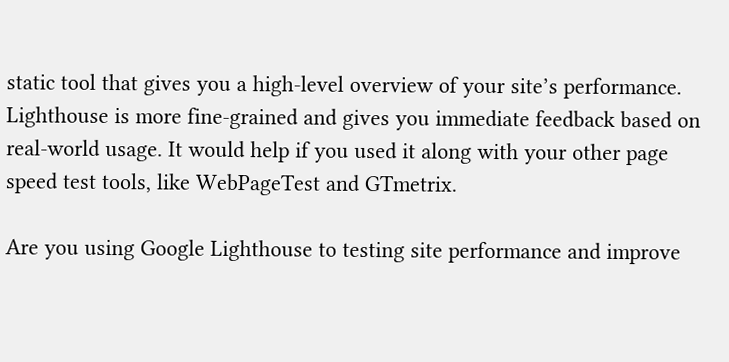static tool that gives you a high-level overview of your site’s performance. Lighthouse is more fine-grained and gives you immediate feedback based on real-world usage. It would help if you used it along with your other page speed test tools, like WebPageTest and GTmetrix.

Are you using Google Lighthouse to testing site performance and improve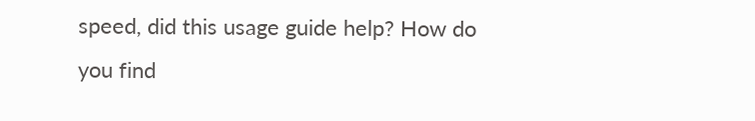speed, did this usage guide help? How do you find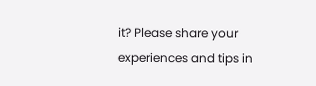it? Please share your experiences and tips in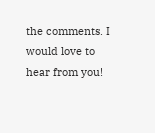the comments. I would love to hear from you!